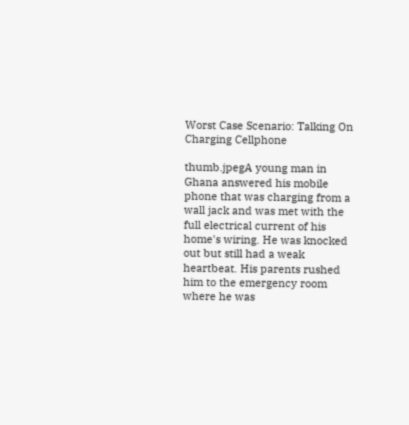Worst Case Scenario: Talking On Charging Cellphone

thumb.jpegA young man in Ghana answered his mobile phone that was charging from a wall jack and was met with the full electrical current of his home's wiring. He was knocked out but still had a weak heartbeat. His parents rushed him to the emergency room where he was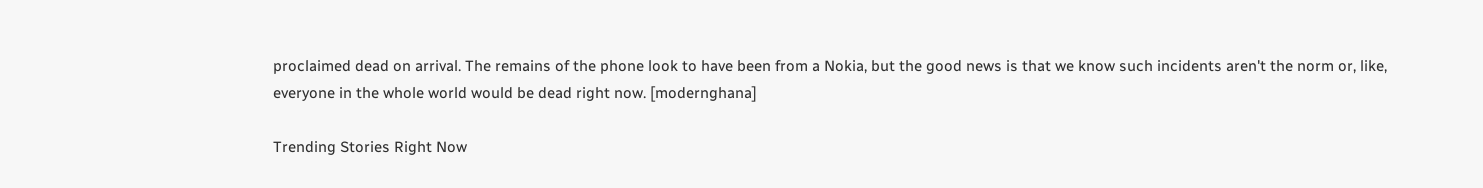proclaimed dead on arrival. The remains of the phone look to have been from a Nokia, but the good news is that we know such incidents aren't the norm or, like, everyone in the whole world would be dead right now. [modernghana]

Trending Stories Right Now